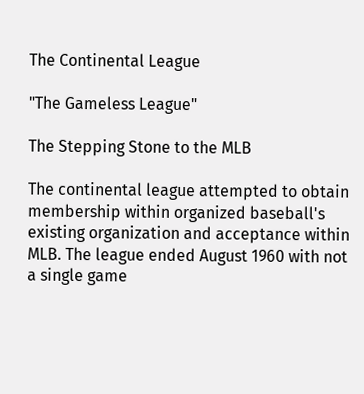The Continental League

"The Gameless League"

The Stepping Stone to the MLB

The continental league attempted to obtain membership within organized baseball's existing organization and acceptance within MLB. The league ended August 1960 with not a single game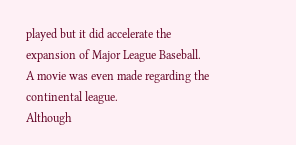played but it did accelerate the expansion of Major League Baseball.
A movie was even made regarding the continental league.
Although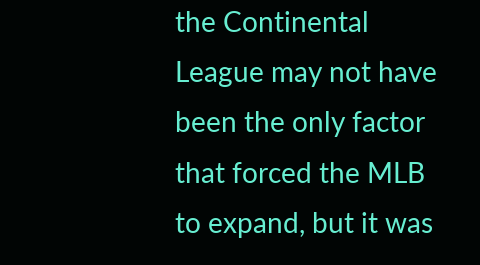the Continental League may not have been the only factor that forced the MLB to expand, but it was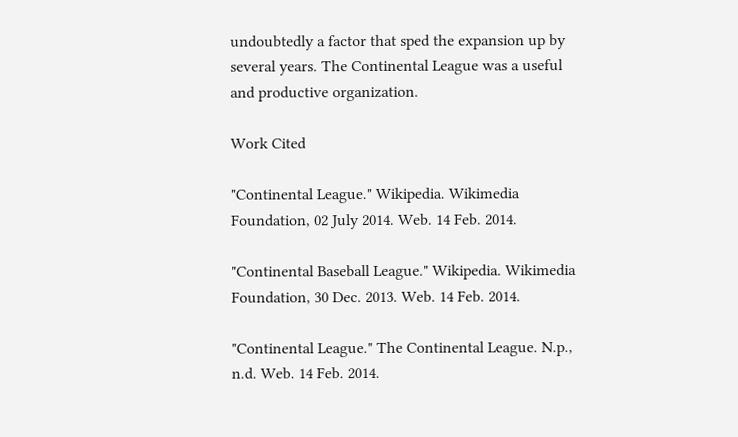undoubtedly a factor that sped the expansion up by several years. The Continental League was a useful and productive organization.

Work Cited

"Continental League." Wikipedia. Wikimedia Foundation, 02 July 2014. Web. 14 Feb. 2014.

"Continental Baseball League." Wikipedia. Wikimedia Foundation, 30 Dec. 2013. Web. 14 Feb. 2014.

"Continental League." The Continental League. N.p., n.d. Web. 14 Feb. 2014.